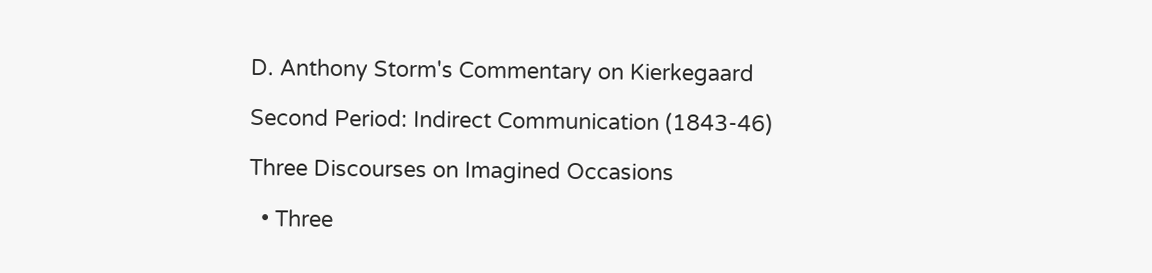D. Anthony Storm's Commentary on Kierkegaard

Second Period: Indirect Communication (1843-46)

Three Discourses on Imagined Occasions

  • Three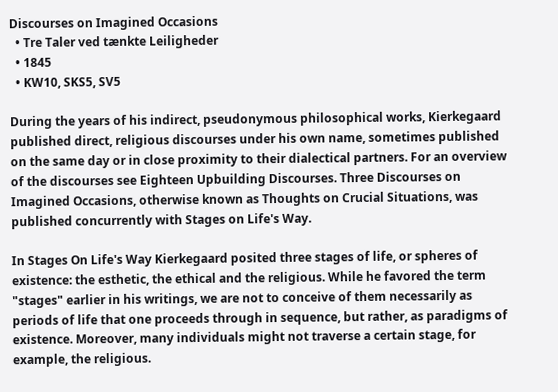Discourses on Imagined Occasions
  • Tre Taler ved tænkte Leiligheder
  • 1845
  • KW10, SKS5, SV5

During the years of his indirect, pseudonymous philosophical works, Kierkegaard published direct, religious discourses under his own name, sometimes published on the same day or in close proximity to their dialectical partners. For an overview of the discourses see Eighteen Upbuilding Discourses. Three Discourses on Imagined Occasions, otherwise known as Thoughts on Crucial Situations, was published concurrently with Stages on Life's Way.

In Stages On Life's Way Kierkegaard posited three stages of life, or spheres of existence: the esthetic, the ethical and the religious. While he favored the term "stages" earlier in his writings, we are not to conceive of them necessarily as periods of life that one proceeds through in sequence, but rather, as paradigms of existence. Moreover, many individuals might not traverse a certain stage, for example, the religious.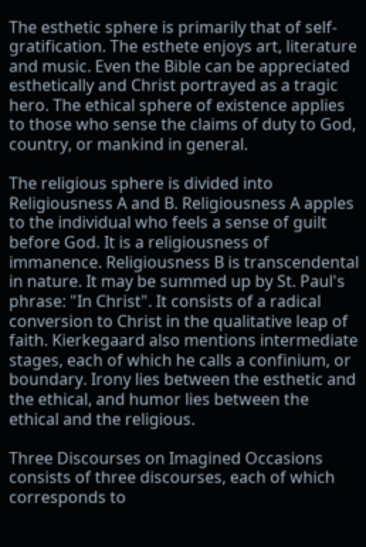The esthetic sphere is primarily that of self-gratification. The esthete enjoys art, literature and music. Even the Bible can be appreciated esthetically and Christ portrayed as a tragic hero. The ethical sphere of existence applies to those who sense the claims of duty to God, country, or mankind in general.

The religious sphere is divided into Religiousness A and B. Religiousness A apples to the individual who feels a sense of guilt before God. It is a religiousness of immanence. Religiousness B is transcendental in nature. It may be summed up by St. Paul's phrase: "In Christ". It consists of a radical conversion to Christ in the qualitative leap of faith. Kierkegaard also mentions intermediate stages, each of which he calls a confinium, or boundary. Irony lies between the esthetic and the ethical, and humor lies between the ethical and the religious.

Three Discourses on Imagined Occasions consists of three discourses, each of which corresponds to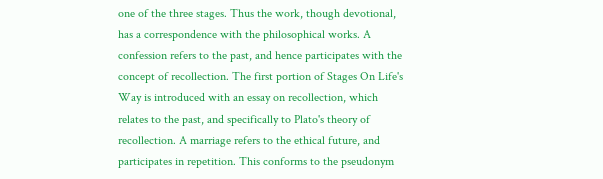one of the three stages. Thus the work, though devotional, has a correspondence with the philosophical works. A confession refers to the past, and hence participates with the concept of recollection. The first portion of Stages On Life's Way is introduced with an essay on recollection, which relates to the past, and specifically to Plato's theory of recollection. A marriage refers to the ethical future, and participates in repetition. This conforms to the pseudonym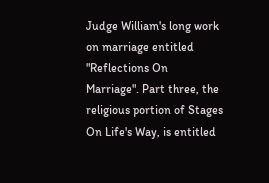Judge William's long work on marriage entitled "Reflections On Marriage". Part three, the religious portion of Stages On Life's Way, is entitled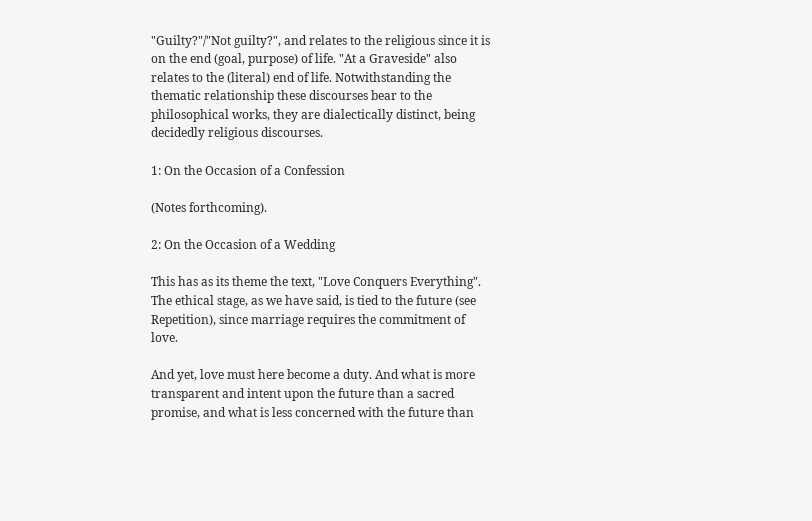"Guilty?"/"Not guilty?", and relates to the religious since it is on the end (goal, purpose) of life. "At a Graveside" also relates to the (literal) end of life. Notwithstanding the thematic relationship these discourses bear to the philosophical works, they are dialectically distinct, being decidedly religious discourses.

1: On the Occasion of a Confession

(Notes forthcoming).

2: On the Occasion of a Wedding

This has as its theme the text, "Love Conquers Everything". The ethical stage, as we have said, is tied to the future (see Repetition), since marriage requires the commitment of love.

And yet, love must here become a duty. And what is more transparent and intent upon the future than a sacred promise, and what is less concerned with the future than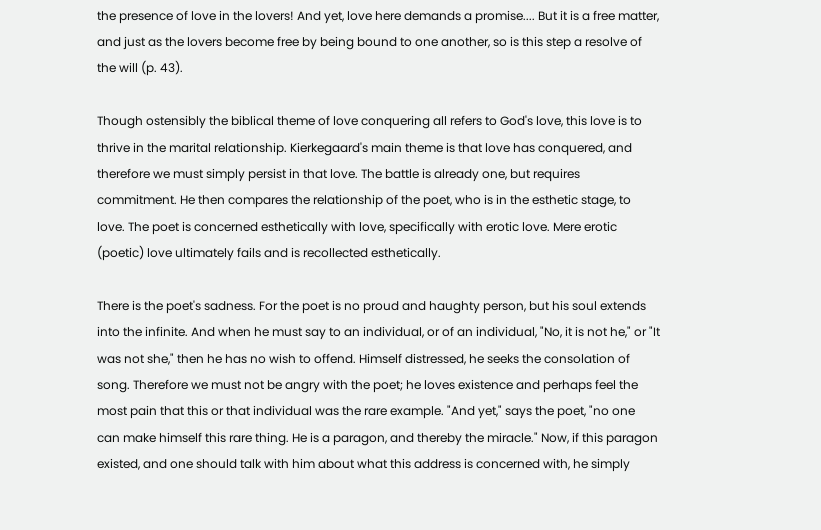the presence of love in the lovers! And yet, love here demands a promise.... But it is a free matter, and just as the lovers become free by being bound to one another, so is this step a resolve of the will (p. 43).

Though ostensibly the biblical theme of love conquering all refers to God's love, this love is to thrive in the marital relationship. Kierkegaard's main theme is that love has conquered, and therefore we must simply persist in that love. The battle is already one, but requires commitment. He then compares the relationship of the poet, who is in the esthetic stage, to love. The poet is concerned esthetically with love, specifically with erotic love. Mere erotic (poetic) love ultimately fails and is recollected esthetically.

There is the poet's sadness. For the poet is no proud and haughty person, but his soul extends into the infinite. And when he must say to an individual, or of an individual, "No, it is not he," or "It was not she," then he has no wish to offend. Himself distressed, he seeks the consolation of song. Therefore we must not be angry with the poet; he loves existence and perhaps feel the most pain that this or that individual was the rare example. "And yet," says the poet, "no one can make himself this rare thing. He is a paragon, and thereby the miracle." Now, if this paragon existed, and one should talk with him about what this address is concerned with, he simply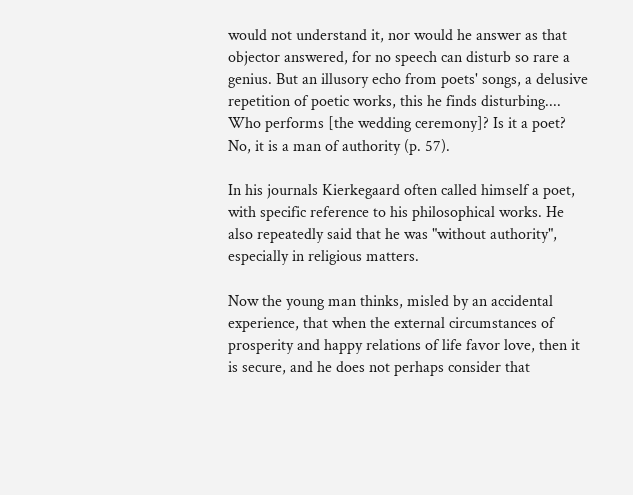would not understand it, nor would he answer as that objector answered, for no speech can disturb so rare a genius. But an illusory echo from poets' songs, a delusive repetition of poetic works, this he finds disturbing.... Who performs [the wedding ceremony]? Is it a poet? No, it is a man of authority (p. 57).

In his journals Kierkegaard often called himself a poet, with specific reference to his philosophical works. He also repeatedly said that he was "without authority", especially in religious matters.

Now the young man thinks, misled by an accidental experience, that when the external circumstances of prosperity and happy relations of life favor love, then it is secure, and he does not perhaps consider that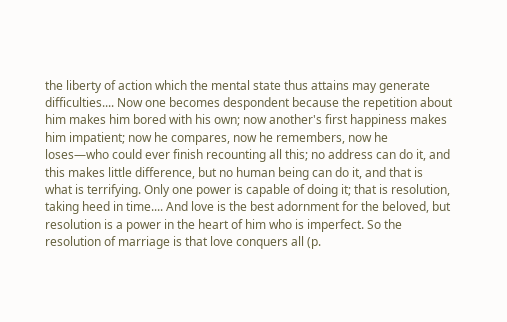the liberty of action which the mental state thus attains may generate difficulties.... Now one becomes despondent because the repetition about him makes him bored with his own; now another's first happiness makes him impatient; now he compares, now he remembers, now he loses—who could ever finish recounting all this; no address can do it, and this makes little difference, but no human being can do it, and that is what is terrifying. Only one power is capable of doing it; that is resolution, taking heed in time.... And love is the best adornment for the beloved, but resolution is a power in the heart of him who is imperfect. So the resolution of marriage is that love conquers all (p.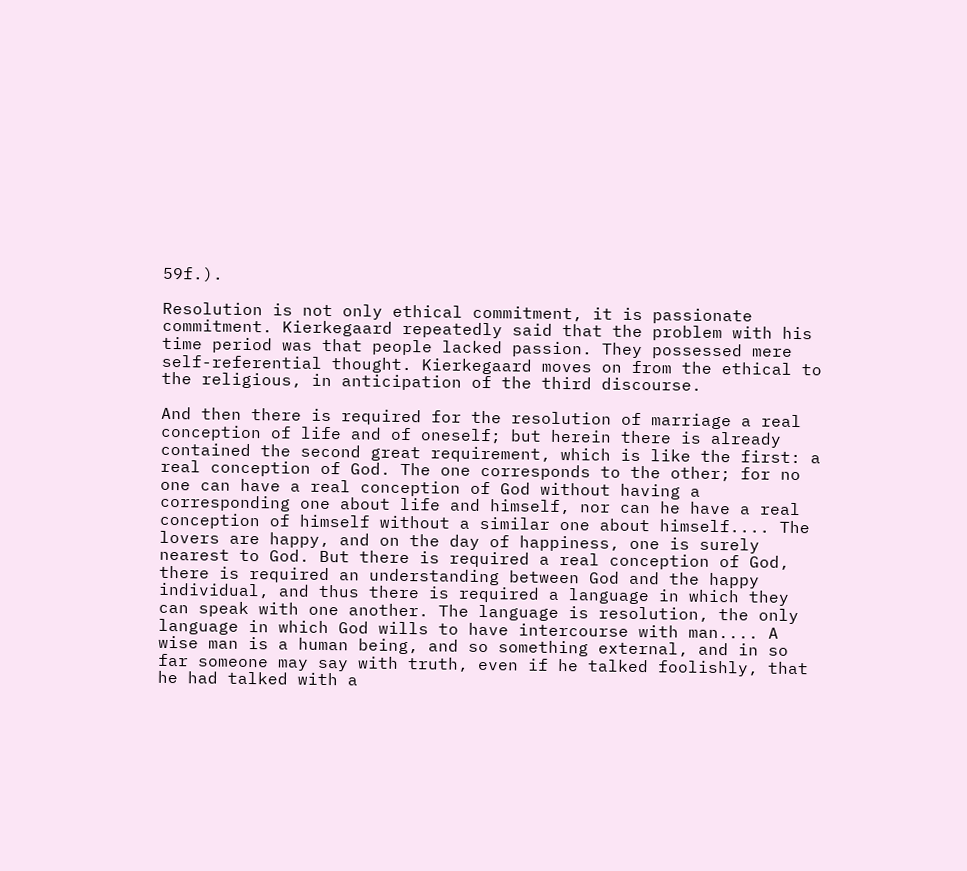59f.).

Resolution is not only ethical commitment, it is passionate commitment. Kierkegaard repeatedly said that the problem with his time period was that people lacked passion. They possessed mere self-referential thought. Kierkegaard moves on from the ethical to the religious, in anticipation of the third discourse.

And then there is required for the resolution of marriage a real conception of life and of oneself; but herein there is already contained the second great requirement, which is like the first: a real conception of God. The one corresponds to the other; for no one can have a real conception of God without having a corresponding one about life and himself, nor can he have a real conception of himself without a similar one about himself.... The lovers are happy, and on the day of happiness, one is surely nearest to God. But there is required a real conception of God, there is required an understanding between God and the happy individual, and thus there is required a language in which they can speak with one another. The language is resolution, the only language in which God wills to have intercourse with man.... A wise man is a human being, and so something external, and in so far someone may say with truth, even if he talked foolishly, that he had talked with a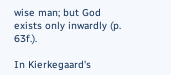wise man; but God exists only inwardly (p. 63f.).

In Kierkegaard's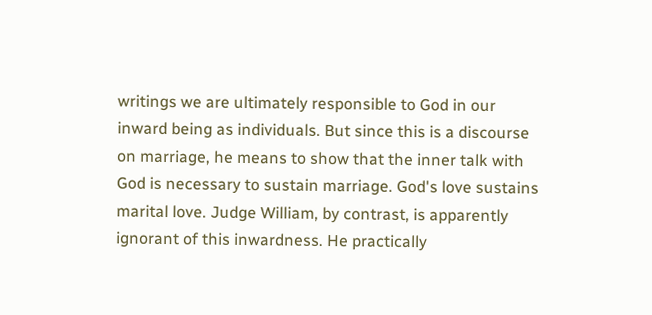writings we are ultimately responsible to God in our inward being as individuals. But since this is a discourse on marriage, he means to show that the inner talk with God is necessary to sustain marriage. God's love sustains marital love. Judge William, by contrast, is apparently ignorant of this inwardness. He practically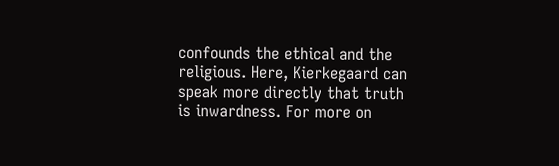confounds the ethical and the religious. Here, Kierkegaard can speak more directly that truth is inwardness. For more on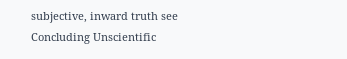subjective, inward truth see Concluding Unscientific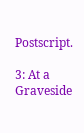Postscript.

3: At a Graveside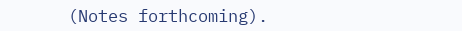(Notes forthcoming).